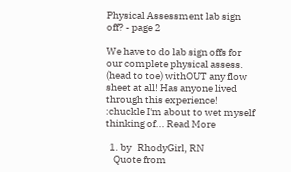Physical Assessment lab sign off? - page 2

We have to do lab sign offs for our complete physical assess. (head to toe) withOUT any flow sheet at all! Has anyone lived through this experience! :chuckle I'm about to wet myself thinking of... Read More

  1. by   RhodyGirl, RN
    Quote from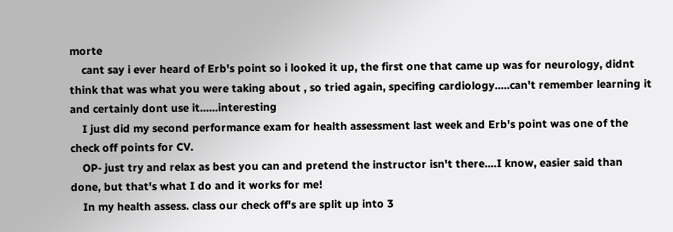morte
    cant say i ever heard of Erb's point so i looked it up, the first one that came up was for neurology, didnt think that was what you were taking about , so tried again, specifing cardiology.....can't remember learning it and certainly dont use it......interesting
    I just did my second performance exam for health assessment last week and Erb's point was one of the check off points for CV.
    OP- just try and relax as best you can and pretend the instructor isn't there....I know, easier said than done, but that's what I do and it works for me!
    In my health assess. class our check off's are split up into 3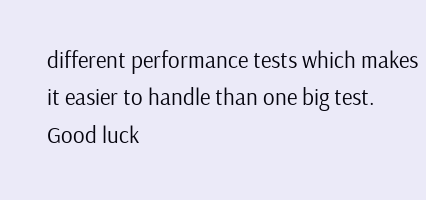different performance tests which makes it easier to handle than one big test. Good luck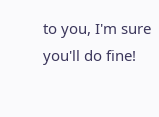to you, I'm sure you'll do fine!